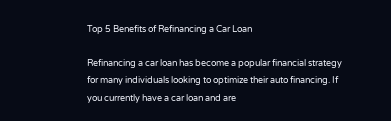Top 5 Benefits of Refinancing a Car Loan

Refinancing a car loan has become a popular financial strategy for many individuals looking to optimize their auto financing. If you currently have a car loan and are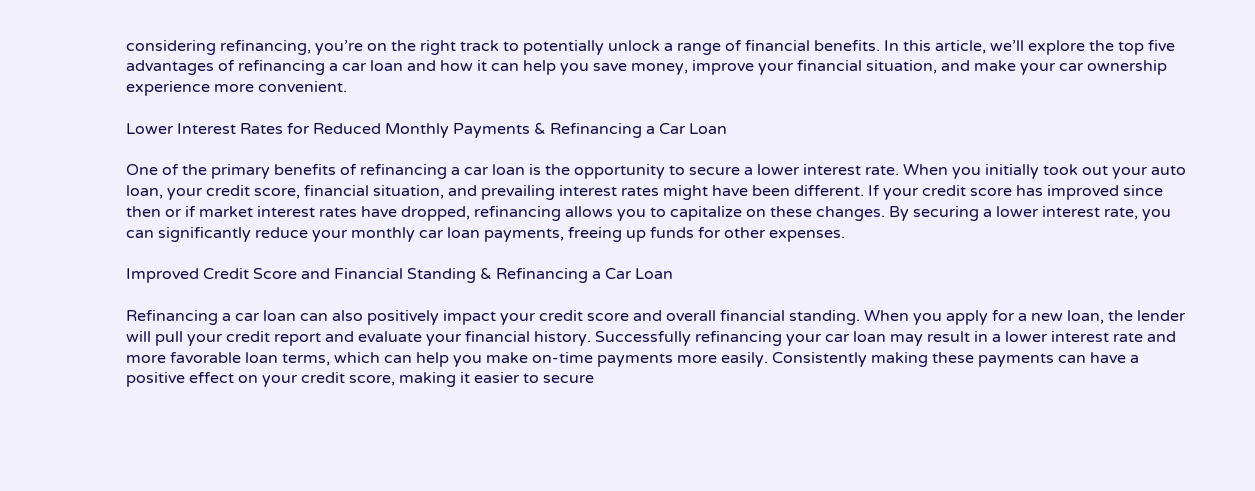considering refinancing, you’re on the right track to potentially unlock a range of financial benefits. In this article, we’ll explore the top five advantages of refinancing a car loan and how it can help you save money, improve your financial situation, and make your car ownership experience more convenient.

Lower Interest Rates for Reduced Monthly Payments & Refinancing a Car Loan

One of the primary benefits of refinancing a car loan is the opportunity to secure a lower interest rate. When you initially took out your auto loan, your credit score, financial situation, and prevailing interest rates might have been different. If your credit score has improved since then or if market interest rates have dropped, refinancing allows you to capitalize on these changes. By securing a lower interest rate, you can significantly reduce your monthly car loan payments, freeing up funds for other expenses.

Improved Credit Score and Financial Standing & Refinancing a Car Loan

Refinancing a car loan can also positively impact your credit score and overall financial standing. When you apply for a new loan, the lender will pull your credit report and evaluate your financial history. Successfully refinancing your car loan may result in a lower interest rate and more favorable loan terms, which can help you make on-time payments more easily. Consistently making these payments can have a positive effect on your credit score, making it easier to secure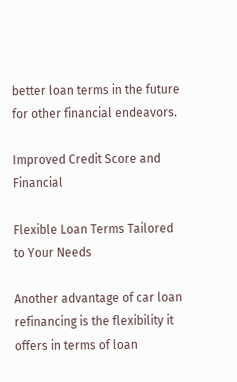better loan terms in the future for other financial endeavors.

Improved Credit Score and Financial

Flexible Loan Terms Tailored to Your Needs

Another advantage of car loan refinancing is the flexibility it offers in terms of loan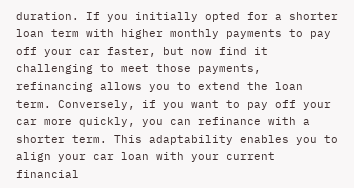duration. If you initially opted for a shorter loan term with higher monthly payments to pay off your car faster, but now find it challenging to meet those payments, refinancing allows you to extend the loan term. Conversely, if you want to pay off your car more quickly, you can refinance with a shorter term. This adaptability enables you to align your car loan with your current financial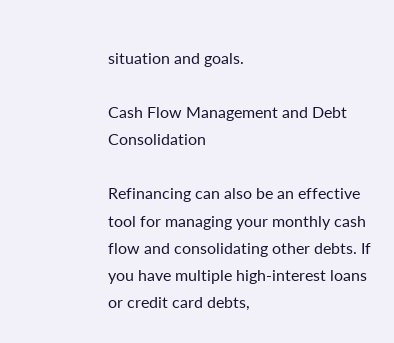situation and goals.

Cash Flow Management and Debt Consolidation

Refinancing can also be an effective tool for managing your monthly cash flow and consolidating other debts. If you have multiple high-interest loans or credit card debts,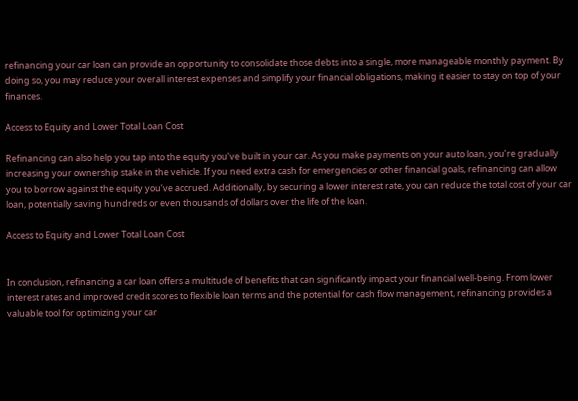refinancing your car loan can provide an opportunity to consolidate those debts into a single, more manageable monthly payment. By doing so, you may reduce your overall interest expenses and simplify your financial obligations, making it easier to stay on top of your finances.

Access to Equity and Lower Total Loan Cost

Refinancing can also help you tap into the equity you’ve built in your car. As you make payments on your auto loan, you’re gradually increasing your ownership stake in the vehicle. If you need extra cash for emergencies or other financial goals, refinancing can allow you to borrow against the equity you’ve accrued. Additionally, by securing a lower interest rate, you can reduce the total cost of your car loan, potentially saving hundreds or even thousands of dollars over the life of the loan.

Access to Equity and Lower Total Loan Cost


In conclusion, refinancing a car loan offers a multitude of benefits that can significantly impact your financial well-being. From lower interest rates and improved credit scores to flexible loan terms and the potential for cash flow management, refinancing provides a valuable tool for optimizing your car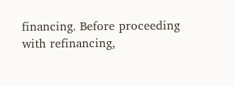financing. Before proceeding with refinancing,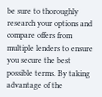be sure to thoroughly research your options and compare offers from multiple lenders to ensure you secure the best possible terms. By taking advantage of the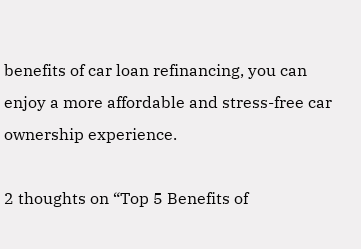benefits of car loan refinancing, you can enjoy a more affordable and stress-free car ownership experience.

2 thoughts on “Top 5 Benefits of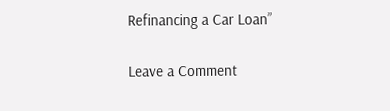Refinancing a Car Loan”

Leave a Comment